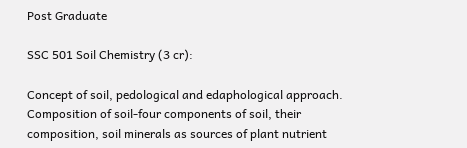Post Graduate

SSC 501 Soil Chemistry (3 cr):

Concept of soil, pedological and edaphological approach. Composition of soil-four components of soil, their composition, soil minerals as sources of plant nutrient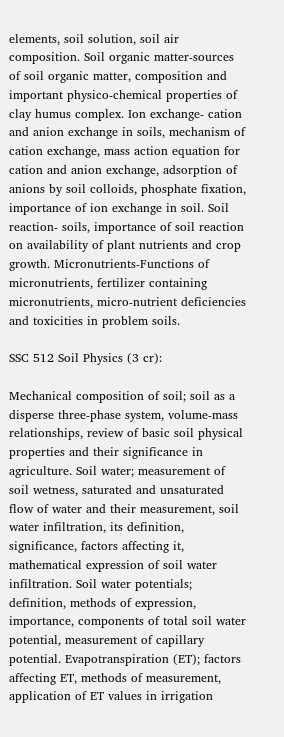elements, soil solution, soil air composition. Soil organic matter-sources of soil organic matter, composition and important physico-chemical properties of clay humus complex. Ion exchange- cation and anion exchange in soils, mechanism of cation exchange, mass action equation for cation and anion exchange, adsorption of anions by soil colloids, phosphate fixation, importance of ion exchange in soil. Soil reaction- soils, importance of soil reaction on availability of plant nutrients and crop growth. Micronutrients-Functions of micronutrients, fertilizer containing micronutrients, micro-nutrient deficiencies and toxicities in problem soils.

SSC 512 Soil Physics (3 cr):

Mechanical composition of soil; soil as a disperse three-phase system, volume-mass relationships, review of basic soil physical properties and their significance in agriculture. Soil water; measurement of soil wetness, saturated and unsaturated flow of water and their measurement, soil water infiltration, its definition, significance, factors affecting it, mathematical expression of soil water infiltration. Soil water potentials; definition, methods of expression, importance, components of total soil water potential, measurement of capillary potential. Evapotranspiration (ET); factors affecting ET, methods of measurement, application of ET values in irrigation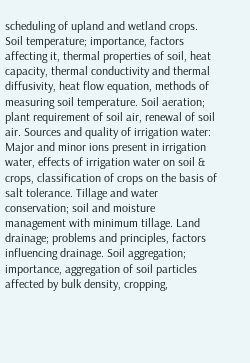scheduling of upland and wetland crops. Soil temperature; importance, factors affecting it, thermal properties of soil, heat capacity, thermal conductivity and thermal diffusivity, heat flow equation, methods of measuring soil temperature. Soil aeration; plant requirement of soil air, renewal of soil air. Sources and quality of irrigation water: Major and minor ions present in irrigation water, effects of irrigation water on soil & crops, classification of crops on the basis of salt tolerance. Tillage and water conservation; soil and moisture management with minimum tillage. Land drainage; problems and principles, factors influencing drainage. Soil aggregation; importance, aggregation of soil particles affected by bulk density, cropping,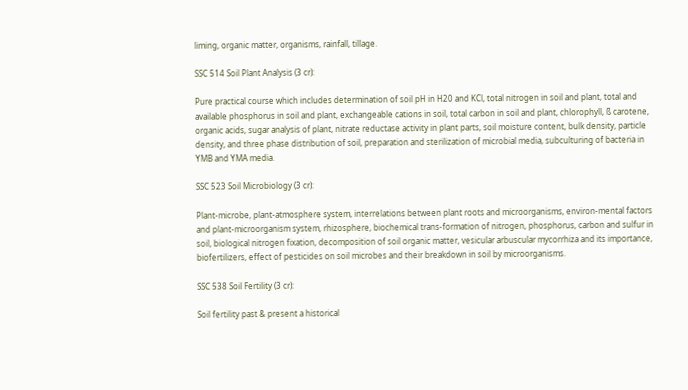liming, organic matter, organisms, rainfall, tillage.

SSC 514 Soil Plant Analysis (3 cr):

Pure practical course which includes determination of soil pH in H20 and KCl, total nitrogen in soil and plant, total and available phosphorus in soil and plant, exchangeable cations in soil, total carbon in soil and plant, chlorophyll, ß carotene, organic acids, sugar analysis of plant, nitrate reductase activity in plant parts, soil moisture content, bulk density, particle density, and three phase distribution of soil, preparation and sterilization of microbial media, subculturing of bacteria in YMB and YMA media.

SSC 523 Soil Microbiology (3 cr):

Plant-microbe, plant-atmosphere system, interrelations between plant roots and microorganisms, environ-mental factors and plant-microorganism system, rhizosphere, biochemical trans-formation of nitrogen, phosphorus, carbon and sulfur in soil, biological nitrogen fixation, decomposition of soil organic matter, vesicular arbuscular mycorrhiza and its importance, biofertilizers, effect of pesticides on soil microbes and their breakdown in soil by microorganisms.

SSC 538 Soil Fertility (3 cr):

Soil fertility past & present a historical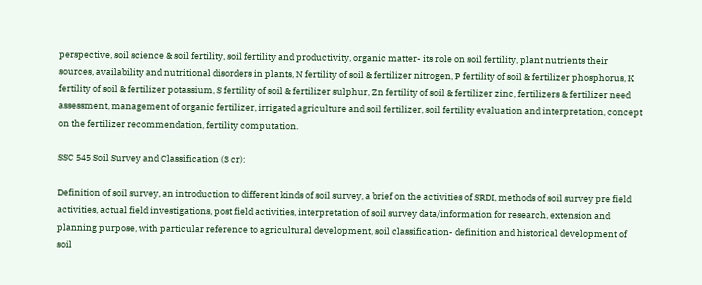perspective, soil science & soil fertility, soil fertility and productivity, organic matter- its role on soil fertility, plant nutrients their sources, availability and nutritional disorders in plants, N fertility of soil & fertilizer nitrogen, P fertility of soil & fertilizer phosphorus, K fertility of soil & fertilizer potassium, S fertility of soil & fertilizer sulphur, Zn fertility of soil & fertilizer zinc, fertilizers & fertilizer need assessment, management of organic fertilizer, irrigated agriculture and soil fertilizer, soil fertility evaluation and interpretation, concept on the fertilizer recommendation, fertility computation.

SSC 545 Soil Survey and Classification (3 cr):

Definition of soil survey, an introduction to different kinds of soil survey, a brief on the activities of SRDI, methods of soil survey pre field activities, actual field investigations, post field activities, interpretation of soil survey data/information for research, extension and planning purpose, with particular reference to agricultural development, soil classification- definition and historical development of soil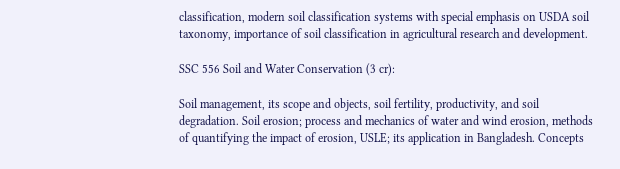classification, modern soil classification systems with special emphasis on USDA soil taxonomy, importance of soil classification in agricultural research and development.

SSC 556 Soil and Water Conservation (3 cr):

Soil management, its scope and objects, soil fertility, productivity, and soil degradation. Soil erosion; process and mechanics of water and wind erosion, methods of quantifying the impact of erosion, USLE; its application in Bangladesh. Concepts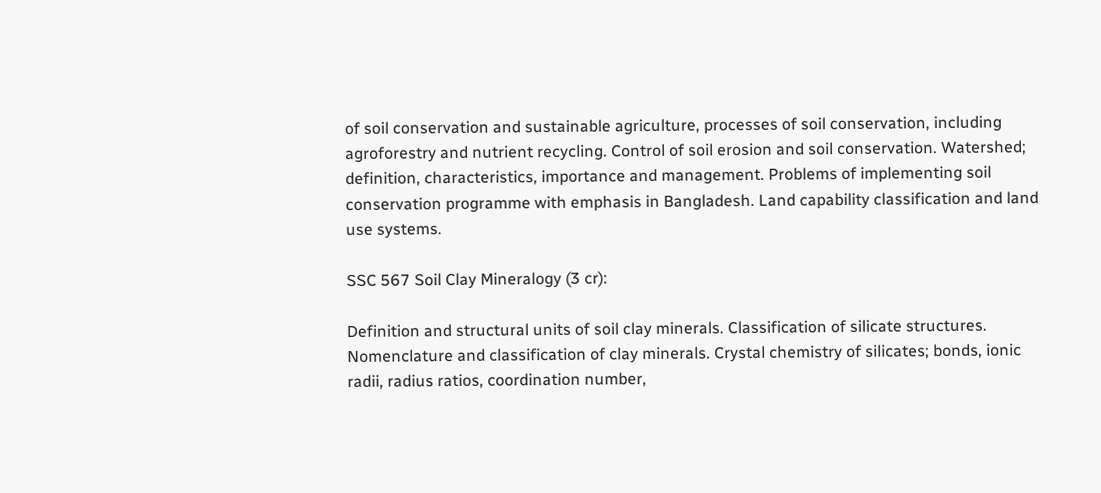of soil conservation and sustainable agriculture, processes of soil conservation, including agroforestry and nutrient recycling. Control of soil erosion and soil conservation. Watershed; definition, characteristics, importance and management. Problems of implementing soil conservation programme with emphasis in Bangladesh. Land capability classification and land use systems.

SSC 567 Soil Clay Mineralogy (3 cr):

Definition and structural units of soil clay minerals. Classification of silicate structures. Nomenclature and classification of clay minerals. Crystal chemistry of silicates; bonds, ionic radii, radius ratios, coordination number,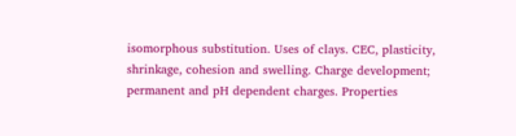isomorphous substitution. Uses of clays. CEC, plasticity, shrinkage, cohesion and swelling. Charge development; permanent and pH dependent charges. Properties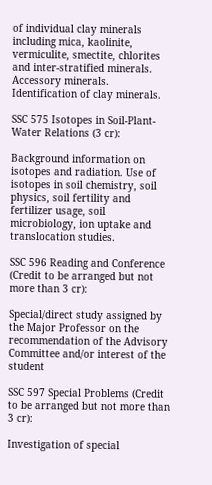of individual clay minerals including mica, kaolinite, vermiculite, smectite, chlorites and inter-stratified minerals. Accessory minerals. Identification of clay minerals.

SSC 575 Isotopes in Soil-Plant-Water Relations (3 cr):

Background information on isotopes and radiation. Use of isotopes in soil chemistry, soil physics, soil fertility and fertilizer usage, soil microbiology, ion uptake and translocation studies.

SSC 596 Reading and Conference (Credit to be arranged but not more than 3 cr):

Special/direct study assigned by the Major Professor on the recommendation of the Advisory Committee and/or interest of the student

SSC 597 Special Problems (Credit to be arranged but not more than 3 cr):

Investigation of special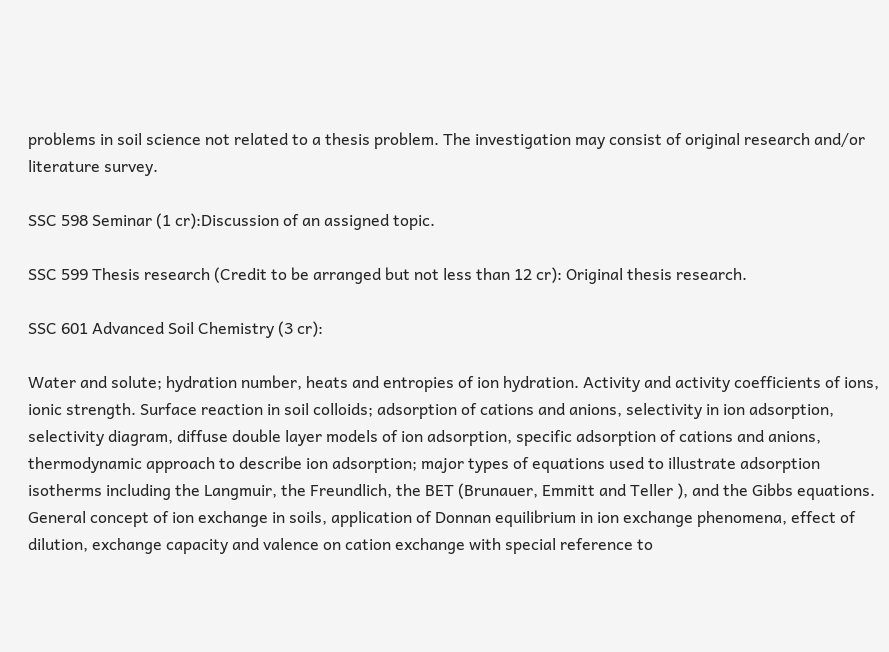problems in soil science not related to a thesis problem. The investigation may consist of original research and/or literature survey.

SSC 598 Seminar (1 cr):Discussion of an assigned topic.

SSC 599 Thesis research (Credit to be arranged but not less than 12 cr): Original thesis research.

SSC 601 Advanced Soil Chemistry (3 cr):

Water and solute; hydration number, heats and entropies of ion hydration. Activity and activity coefficients of ions, ionic strength. Surface reaction in soil colloids; adsorption of cations and anions, selectivity in ion adsorption, selectivity diagram, diffuse double layer models of ion adsorption, specific adsorption of cations and anions, thermodynamic approach to describe ion adsorption; major types of equations used to illustrate adsorption isotherms including the Langmuir, the Freundlich, the BET (Brunauer, Emmitt and Teller ), and the Gibbs equations. General concept of ion exchange in soils, application of Donnan equilibrium in ion exchange phenomena, effect of dilution, exchange capacity and valence on cation exchange with special reference to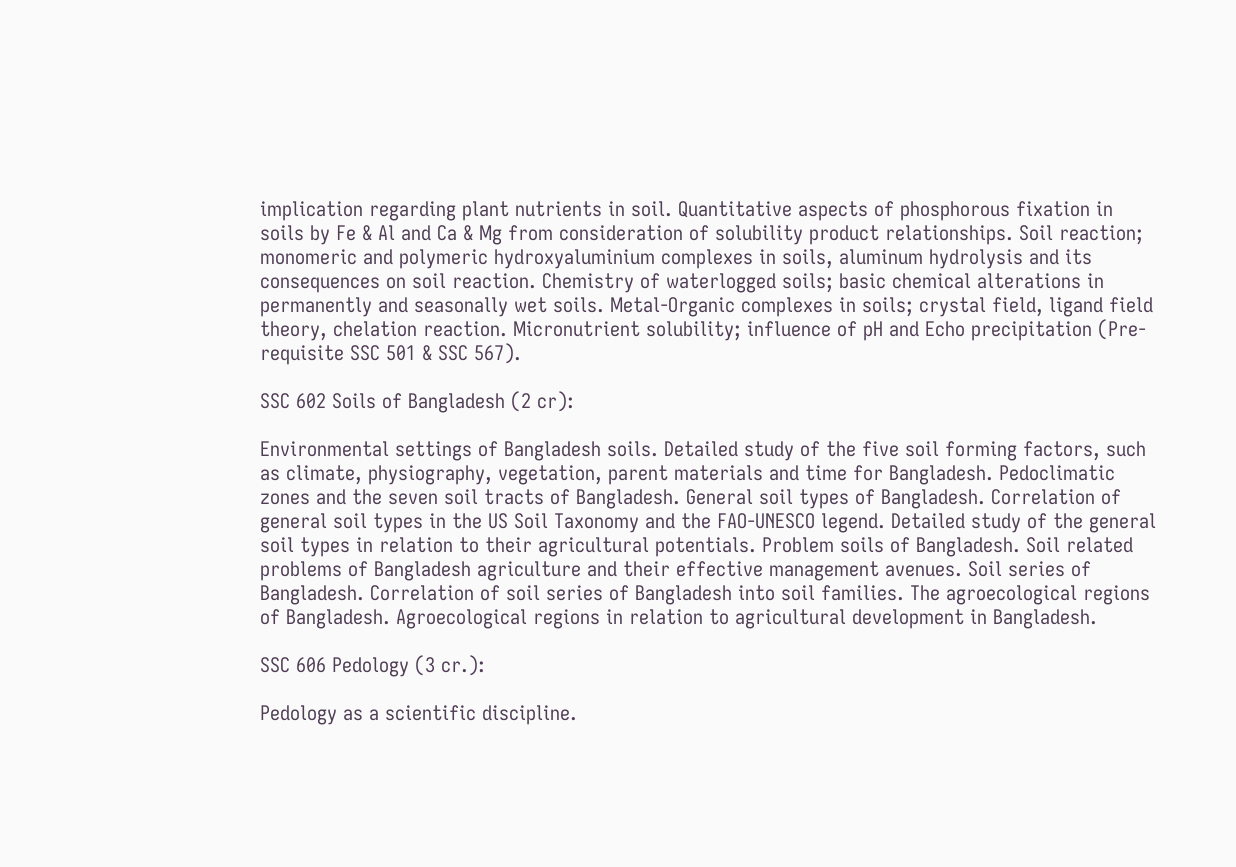implication regarding plant nutrients in soil. Quantitative aspects of phosphorous fixation in soils by Fe & Al and Ca & Mg from consideration of solubility product relationships. Soil reaction; monomeric and polymeric hydroxyaluminium complexes in soils, aluminum hydrolysis and its consequences on soil reaction. Chemistry of waterlogged soils; basic chemical alterations in permanently and seasonally wet soils. Metal-Organic complexes in soils; crystal field, ligand field theory, chelation reaction. Micronutrient solubility; influence of pH and Echo precipitation (Pre-requisite SSC 501 & SSC 567).

SSC 602 Soils of Bangladesh (2 cr):

Environmental settings of Bangladesh soils. Detailed study of the five soil forming factors, such as climate, physiography, vegetation, parent materials and time for Bangladesh. Pedoclimatic zones and the seven soil tracts of Bangladesh. General soil types of Bangladesh. Correlation of general soil types in the US Soil Taxonomy and the FAO-UNESCO legend. Detailed study of the general soil types in relation to their agricultural potentials. Problem soils of Bangladesh. Soil related problems of Bangladesh agriculture and their effective management avenues. Soil series of Bangladesh. Correlation of soil series of Bangladesh into soil families. The agroecological regions of Bangladesh. Agroecological regions in relation to agricultural development in Bangladesh.

SSC 606 Pedology (3 cr.):

Pedology as a scientific discipline.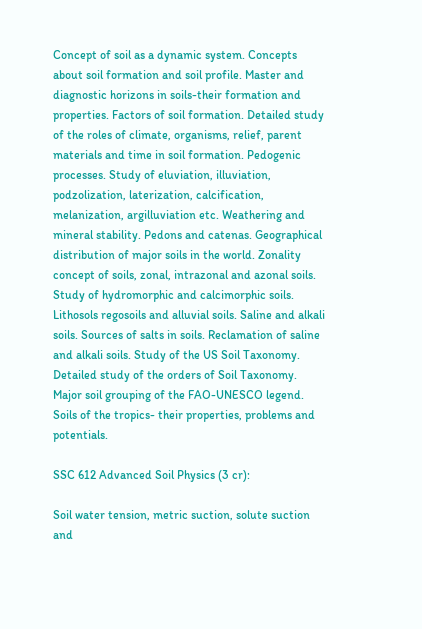Concept of soil as a dynamic system. Concepts about soil formation and soil profile. Master and diagnostic horizons in soils-their formation and properties. Factors of soil formation. Detailed study of the roles of climate, organisms, relief, parent materials and time in soil formation. Pedogenic processes. Study of eluviation, illuviation, podzolization, laterization, calcification, melanization, argilluviation etc. Weathering and mineral stability. Pedons and catenas. Geographical distribution of major soils in the world. Zonality concept of soils, zonal, intrazonal and azonal soils. Study of hydromorphic and calcimorphic soils. Lithosols regosoils and alluvial soils. Saline and alkali soils. Sources of salts in soils. Reclamation of saline and alkali soils. Study of the US Soil Taxonomy. Detailed study of the orders of Soil Taxonomy. Major soil grouping of the FAO-UNESCO legend. Soils of the tropics- their properties, problems and potentials.

SSC 612 Advanced Soil Physics (3 cr):

Soil water tension, metric suction, solute suction and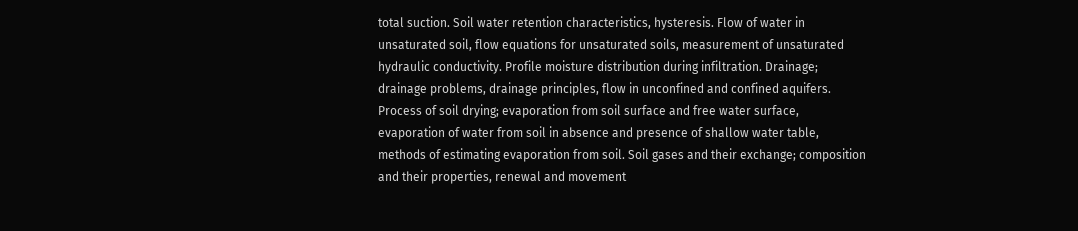total suction. Soil water retention characteristics, hysteresis. Flow of water in unsaturated soil, flow equations for unsaturated soils, measurement of unsaturated hydraulic conductivity. Profile moisture distribution during infiltration. Drainage; drainage problems, drainage principles, flow in unconfined and confined aquifers. Process of soil drying; evaporation from soil surface and free water surface, evaporation of water from soil in absence and presence of shallow water table, methods of estimating evaporation from soil. Soil gases and their exchange; composition and their properties, renewal and movement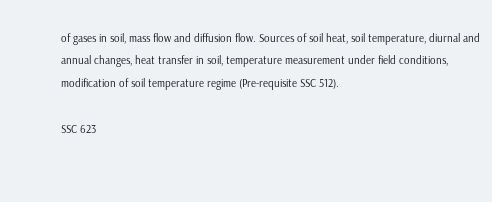of gases in soil, mass flow and diffusion flow. Sources of soil heat, soil temperature, diurnal and annual changes, heat transfer in soil, temperature measurement under field conditions, modification of soil temperature regime (Pre-requisite SSC 512).

SSC 623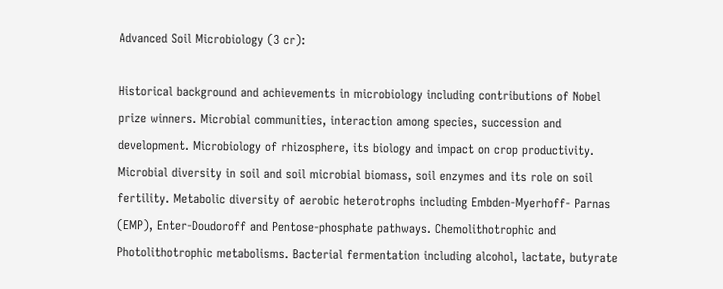Advanced Soil Microbiology (3 cr):

Historical background and achievements in microbiology including contributions of Nobel prize winners. Microbial communities, interaction among species, succession and development. Microbiology of rhizosphere, its biology and impact on crop productivity. Microbial diversity in soil and soil microbial biomass, soil enzymes and its role on soil fertility. Metabolic diversity of aerobic heterotrophs including Embden-Myerhoff- Parnas (EMP), Enter-Doudoroff and Pentose-phosphate pathways. Chemolithotrophic and Photolithotrophic metabolisms. Bacterial fermentation including alcohol, lactate, butyrate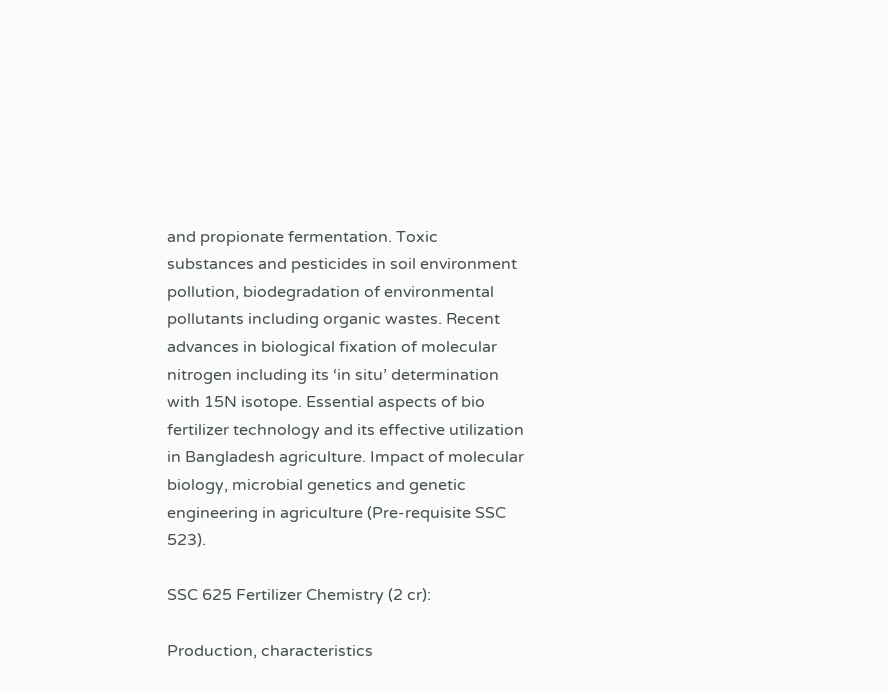and propionate fermentation. Toxic substances and pesticides in soil environment pollution, biodegradation of environmental pollutants including organic wastes. Recent advances in biological fixation of molecular nitrogen including its ‘in situ’ determination with 15N isotope. Essential aspects of bio fertilizer technology and its effective utilization in Bangladesh agriculture. Impact of molecular biology, microbial genetics and genetic engineering in agriculture (Pre-requisite SSC 523).

SSC 625 Fertilizer Chemistry (2 cr):

Production, characteristics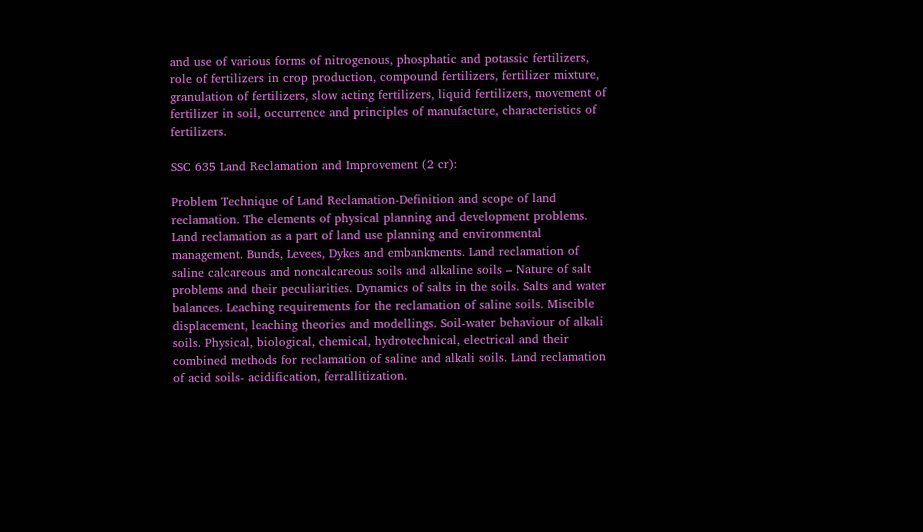and use of various forms of nitrogenous, phosphatic and potassic fertilizers, role of fertilizers in crop production, compound fertilizers, fertilizer mixture, granulation of fertilizers, slow acting fertilizers, liquid fertilizers, movement of fertilizer in soil, occurrence and principles of manufacture, characteristics of fertilizers.

SSC 635 Land Reclamation and Improvement (2 cr):

Problem Technique of Land Reclamation-Definition and scope of land reclamation. The elements of physical planning and development problems. Land reclamation as a part of land use planning and environmental management. Bunds, Levees, Dykes and embankments. Land reclamation of saline calcareous and noncalcareous soils and alkaline soils – Nature of salt problems and their peculiarities. Dynamics of salts in the soils. Salts and water balances. Leaching requirements for the reclamation of saline soils. Miscible displacement, leaching theories and modellings. Soil-water behaviour of alkali soils. Physical, biological, chemical, hydrotechnical, electrical and their combined methods for reclamation of saline and alkali soils. Land reclamation of acid soils- acidification, ferrallitization.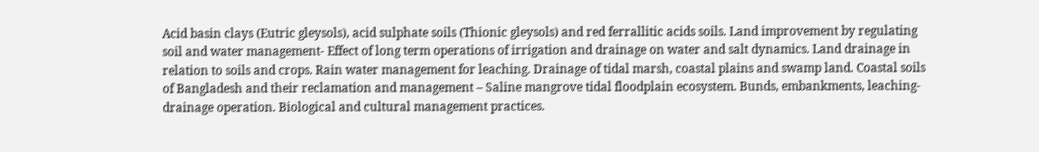Acid basin clays (Eutric gleysols), acid sulphate soils (Thionic gleysols) and red ferrallitic acids soils. Land improvement by regulating soil and water management- Effect of long term operations of irrigation and drainage on water and salt dynamics. Land drainage in relation to soils and crops. Rain water management for leaching. Drainage of tidal marsh, coastal plains and swamp land. Coastal soils of Bangladesh and their reclamation and management – Saline mangrove tidal floodplain ecosystem. Bunds, embankments, leaching-drainage operation. Biological and cultural management practices.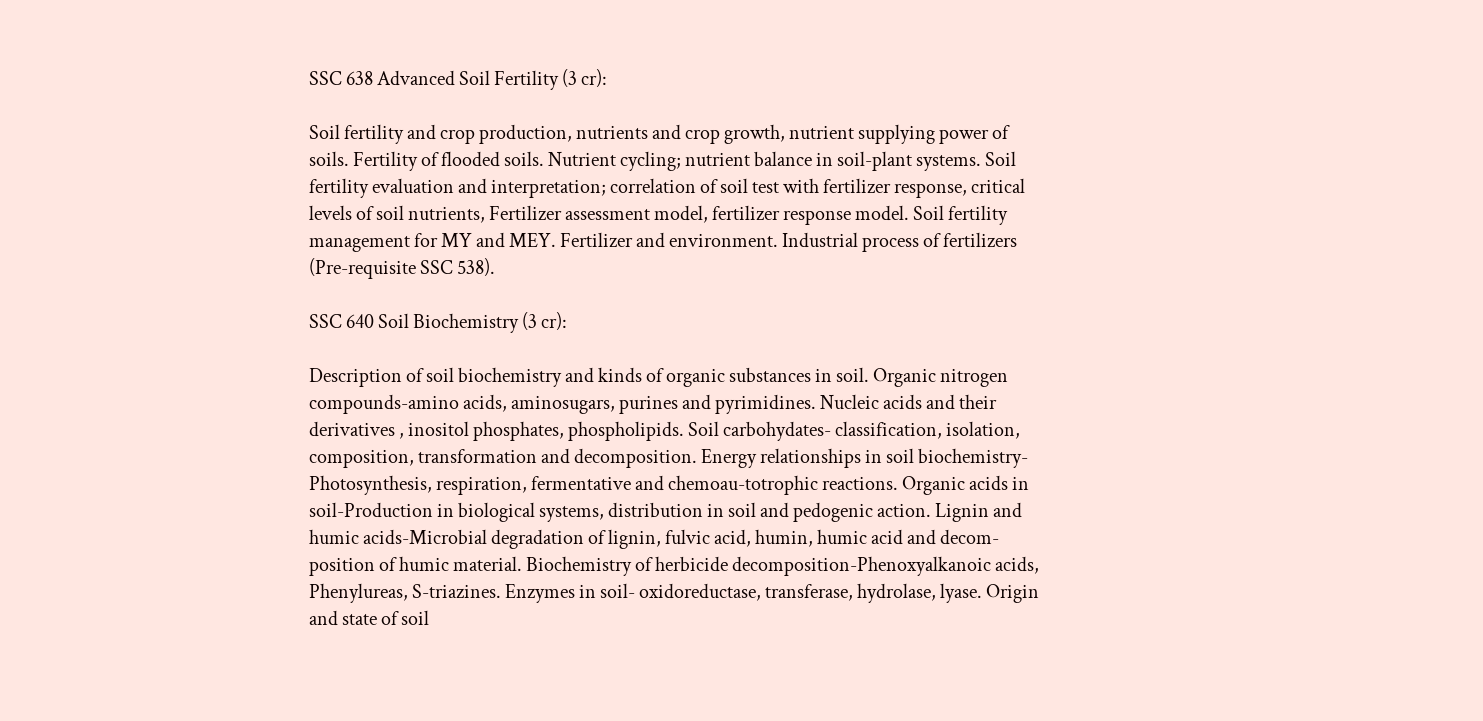SSC 638 Advanced Soil Fertility (3 cr):

Soil fertility and crop production, nutrients and crop growth, nutrient supplying power of soils. Fertility of flooded soils. Nutrient cycling; nutrient balance in soil-plant systems. Soil fertility evaluation and interpretation; correlation of soil test with fertilizer response, critical levels of soil nutrients, Fertilizer assessment model, fertilizer response model. Soil fertility management for MY and MEY. Fertilizer and environment. Industrial process of fertilizers (Pre-requisite SSC 538).

SSC 640 Soil Biochemistry (3 cr):

Description of soil biochemistry and kinds of organic substances in soil. Organic nitrogen compounds-amino acids, aminosugars, purines and pyrimidines. Nucleic acids and their derivatives , inositol phosphates, phospholipids. Soil carbohydates- classification, isolation, composition, transformation and decomposition. Energy relationships in soil biochemistry- Photosynthesis, respiration, fermentative and chemoau-totrophic reactions. Organic acids in soil-Production in biological systems, distribution in soil and pedogenic action. Lignin and humic acids-Microbial degradation of lignin, fulvic acid, humin, humic acid and decom-position of humic material. Biochemistry of herbicide decomposition-Phenoxyalkanoic acids, Phenylureas, S-triazines. Enzymes in soil- oxidoreductase, transferase, hydrolase, lyase. Origin and state of soil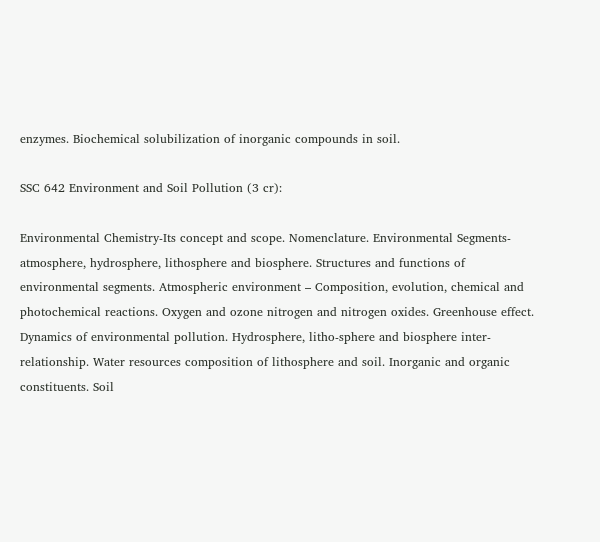enzymes. Biochemical solubilization of inorganic compounds in soil.

SSC 642 Environment and Soil Pollution (3 cr):

Environmental Chemistry-Its concept and scope. Nomenclature. Environmental Segments-atmosphere, hydrosphere, lithosphere and biosphere. Structures and functions of environmental segments. Atmospheric environment – Composition, evolution, chemical and photochemical reactions. Oxygen and ozone nitrogen and nitrogen oxides. Greenhouse effect. Dynamics of environmental pollution. Hydrosphere, litho-sphere and biosphere inter-relationship. Water resources composition of lithosphere and soil. Inorganic and organic constituents. Soil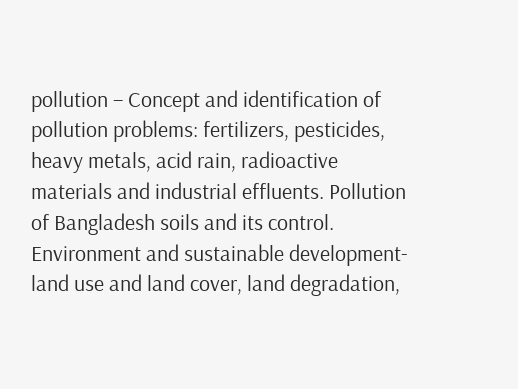pollution – Concept and identification of pollution problems: fertilizers, pesticides, heavy metals, acid rain, radioactive materials and industrial effluents. Pollution of Bangladesh soils and its control. Environment and sustainable development-land use and land cover, land degradation,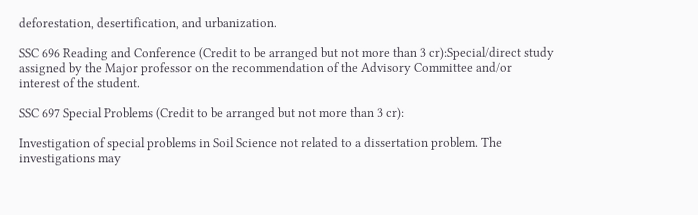deforestation, desertification, and urbanization.

SSC 696 Reading and Conference (Credit to be arranged but not more than 3 cr):Special/direct study assigned by the Major professor on the recommendation of the Advisory Committee and/or interest of the student.

SSC 697 Special Problems (Credit to be arranged but not more than 3 cr):

Investigation of special problems in Soil Science not related to a dissertation problem. The investigations may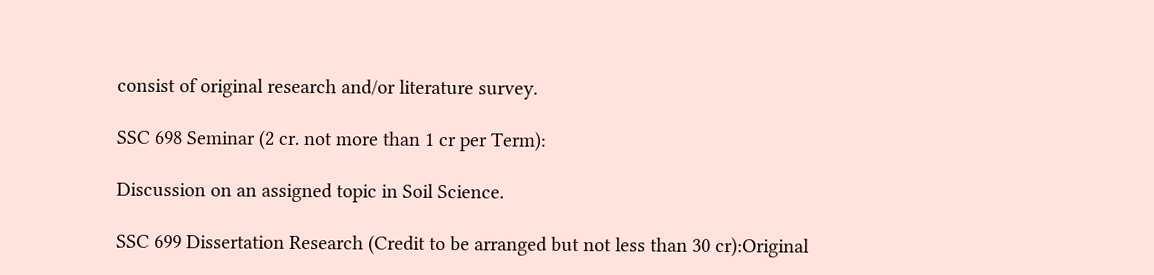consist of original research and/or literature survey.

SSC 698 Seminar (2 cr. not more than 1 cr per Term):

Discussion on an assigned topic in Soil Science.

SSC 699 Dissertation Research (Credit to be arranged but not less than 30 cr):Original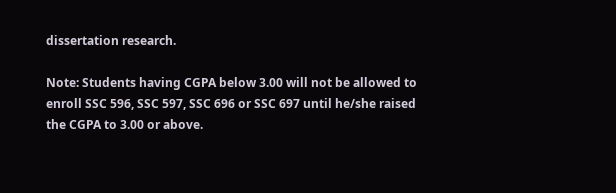dissertation research.

Note: Students having CGPA below 3.00 will not be allowed to enroll SSC 596, SSC 597, SSC 696 or SSC 697 until he/she raised the CGPA to 3.00 or above.